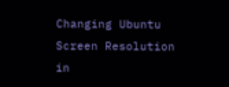Changing Ubuntu Screen Resolution in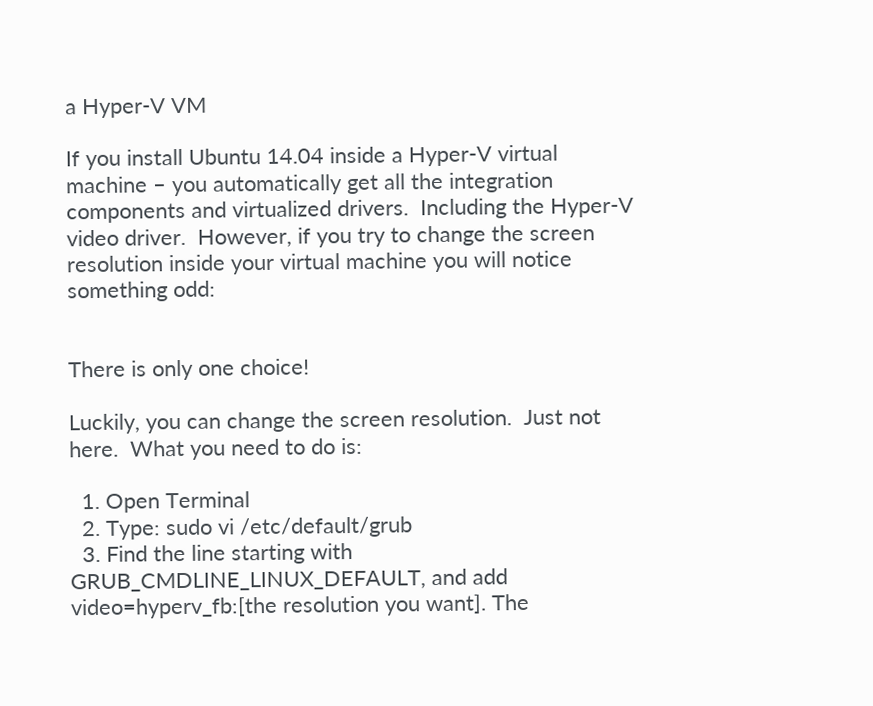a Hyper-V VM

If you install Ubuntu 14.04 inside a Hyper-V virtual machine – you automatically get all the integration components and virtualized drivers.  Including the Hyper-V video driver.  However, if you try to change the screen resolution inside your virtual machine you will notice something odd:


There is only one choice!

Luckily, you can change the screen resolution.  Just not here.  What you need to do is:

  1. Open Terminal
  2. Type: sudo vi /etc/default/grub
  3. Find the line starting with GRUB_CMDLINE_LINUX_DEFAULT, and add video=hyperv_fb:[the resolution you want]. The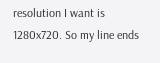resolution I want is 1280x720. So my line ends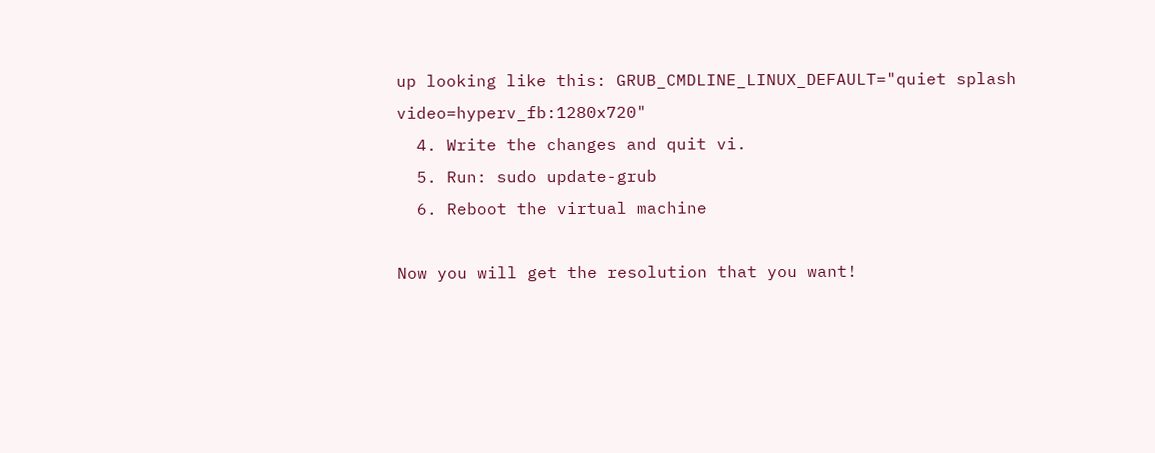up looking like this: GRUB_CMDLINE_LINUX_DEFAULT="quiet splash video=hyperv_fb:1280x720"
  4. Write the changes and quit vi.
  5. Run: sudo update-grub
  6. Reboot the virtual machine

Now you will get the resolution that you want!